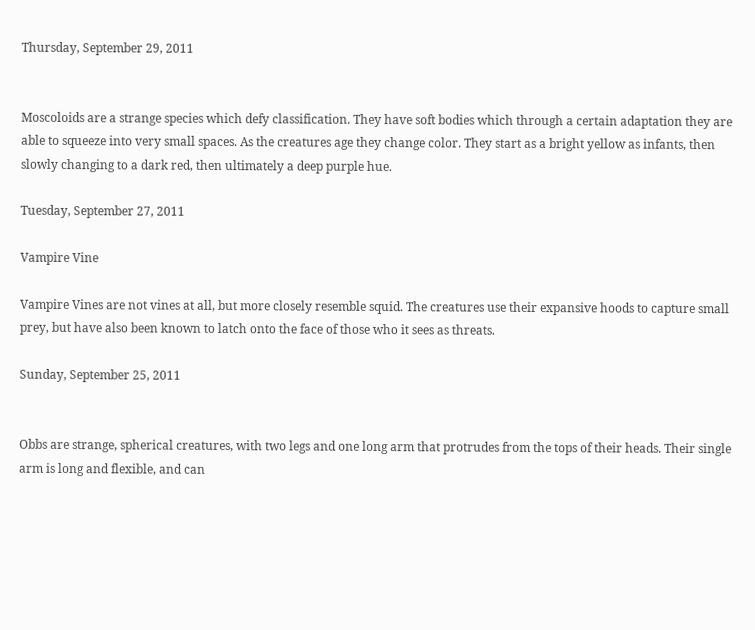Thursday, September 29, 2011


Moscoloids are a strange species which defy classification. They have soft bodies which through a certain adaptation they are able to squeeze into very small spaces. As the creatures age they change color. They start as a bright yellow as infants, then slowly changing to a dark red, then ultimately a deep purple hue.

Tuesday, September 27, 2011

Vampire Vine

Vampire Vines are not vines at all, but more closely resemble squid. The creatures use their expansive hoods to capture small prey, but have also been known to latch onto the face of those who it sees as threats.

Sunday, September 25, 2011


Obbs are strange, spherical creatures, with two legs and one long arm that protrudes from the tops of their heads. Their single arm is long and flexible, and can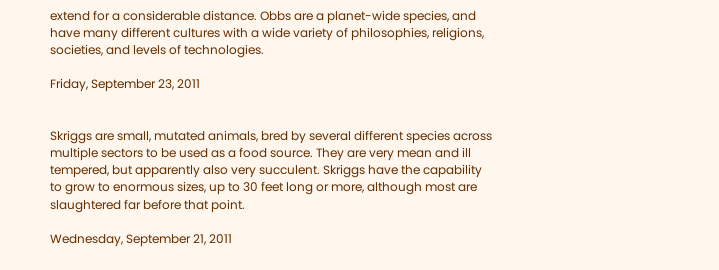extend for a considerable distance. Obbs are a planet-wide species, and have many different cultures with a wide variety of philosophies, religions, societies, and levels of technologies.

Friday, September 23, 2011


Skriggs are small, mutated animals, bred by several different species across multiple sectors to be used as a food source. They are very mean and ill tempered, but apparently also very succulent. Skriggs have the capability to grow to enormous sizes, up to 30 feet long or more, although most are slaughtered far before that point.

Wednesday, September 21, 2011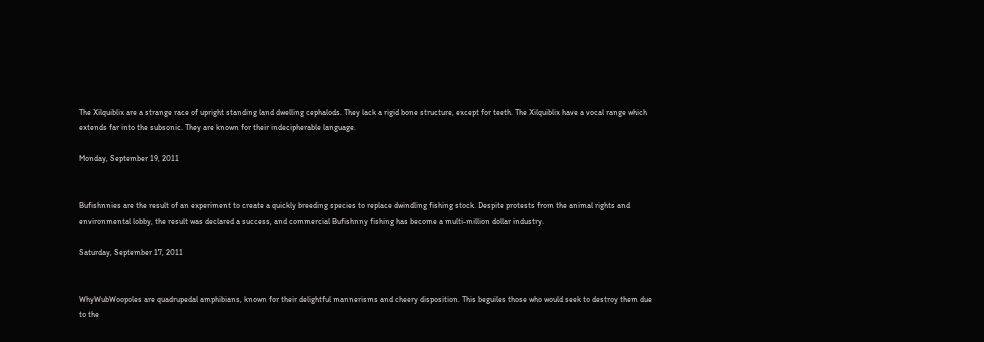The Xilquiblix are a strange race of upright standing land dwelling cephalods. They lack a rigid bone structure, except for teeth. The Xilquiblix have a vocal range which extends far into the subsonic. They are known for their indecipherable language.

Monday, September 19, 2011


Bufishnnies are the result of an experiment to create a quickly breeding species to replace dwindling fishing stock. Despite protests from the animal rights and environmental lobby, the result was declared a success, and commercial Bufishnny fishing has become a multi-million dollar industry.

Saturday, September 17, 2011


WhyWubWoopoles are quadrupedal amphibians, known for their delightful mannerisms and cheery disposition. This beguiles those who would seek to destroy them due to the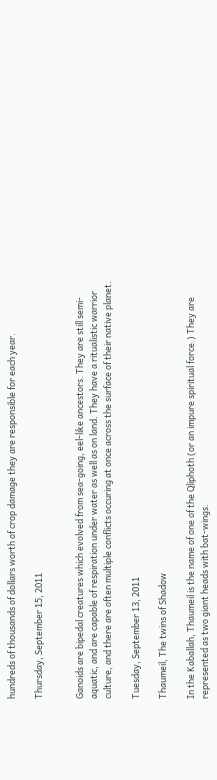hundreds of thousands of dollars worth of crop damage they are responsible for each year.

Thursday, September 15, 2011


Ganoids are bipedal creatures which evolved from sea-going, eel-like ancestors. They are still semi-aquatic, and are capable of respiration under water as well as on land. They have a ritualistic warrior culture, and there are often multiple conflicts occuring at once across the surface of their native planet.

Tuesday, September 13, 2011

Thaumeil, The twins of Shadow

In the Kaballah, Thaumeil is the name of one of the Qliphoth (or an impure spiritual force.) They are represented as two giant heads with bat-wings.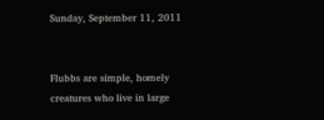Sunday, September 11, 2011


Flubbs are simple, homely creatures who live in large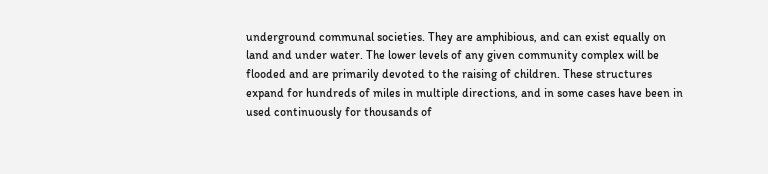underground communal societies. They are amphibious, and can exist equally on land and under water. The lower levels of any given community complex will be flooded and are primarily devoted to the raising of children. These structures expand for hundreds of miles in multiple directions, and in some cases have been in used continuously for thousands of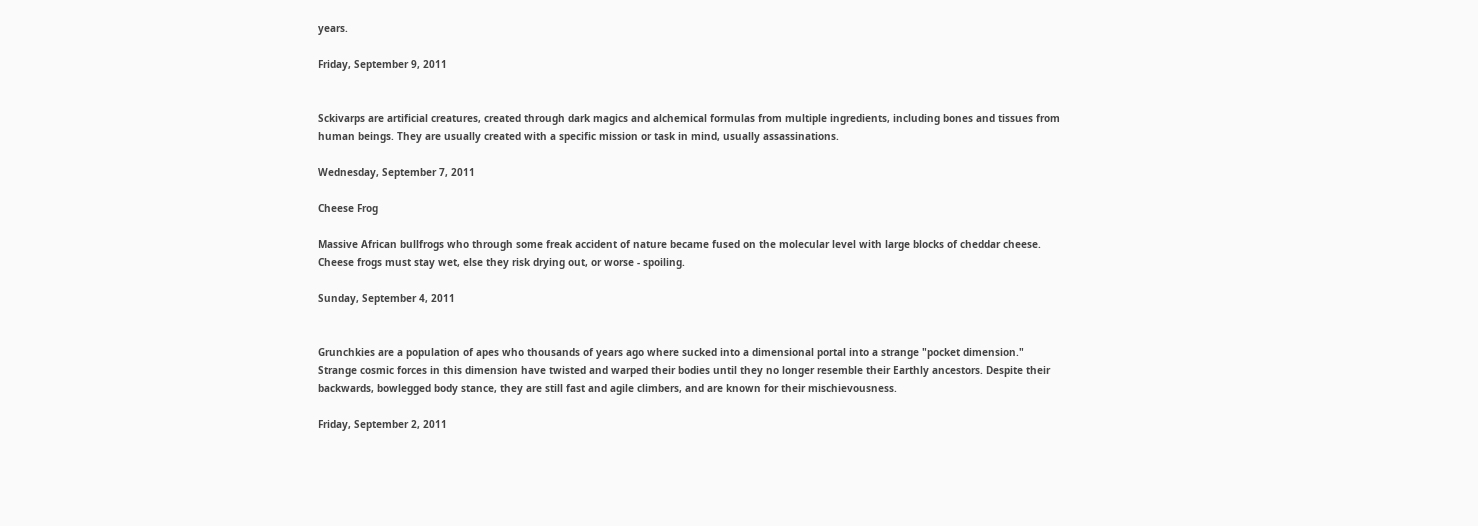years.

Friday, September 9, 2011


Sckivarps are artificial creatures, created through dark magics and alchemical formulas from multiple ingredients, including bones and tissues from human beings. They are usually created with a specific mission or task in mind, usually assassinations.

Wednesday, September 7, 2011

Cheese Frog

Massive African bullfrogs who through some freak accident of nature became fused on the molecular level with large blocks of cheddar cheese. Cheese frogs must stay wet, else they risk drying out, or worse - spoiling.

Sunday, September 4, 2011


Grunchkies are a population of apes who thousands of years ago where sucked into a dimensional portal into a strange "pocket dimension." Strange cosmic forces in this dimension have twisted and warped their bodies until they no longer resemble their Earthly ancestors. Despite their backwards, bowlegged body stance, they are still fast and agile climbers, and are known for their mischievousness.

Friday, September 2, 2011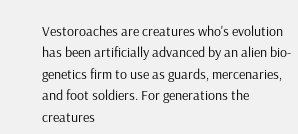Vestoroaches are creatures who's evolution has been artificially advanced by an alien bio-genetics firm to use as guards, mercenaries, and foot soldiers. For generations the creatures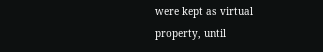were kept as virtual property, until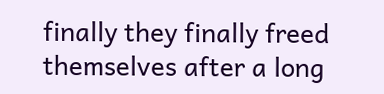finally they finally freed themselves after a long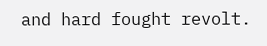and hard fought revolt.